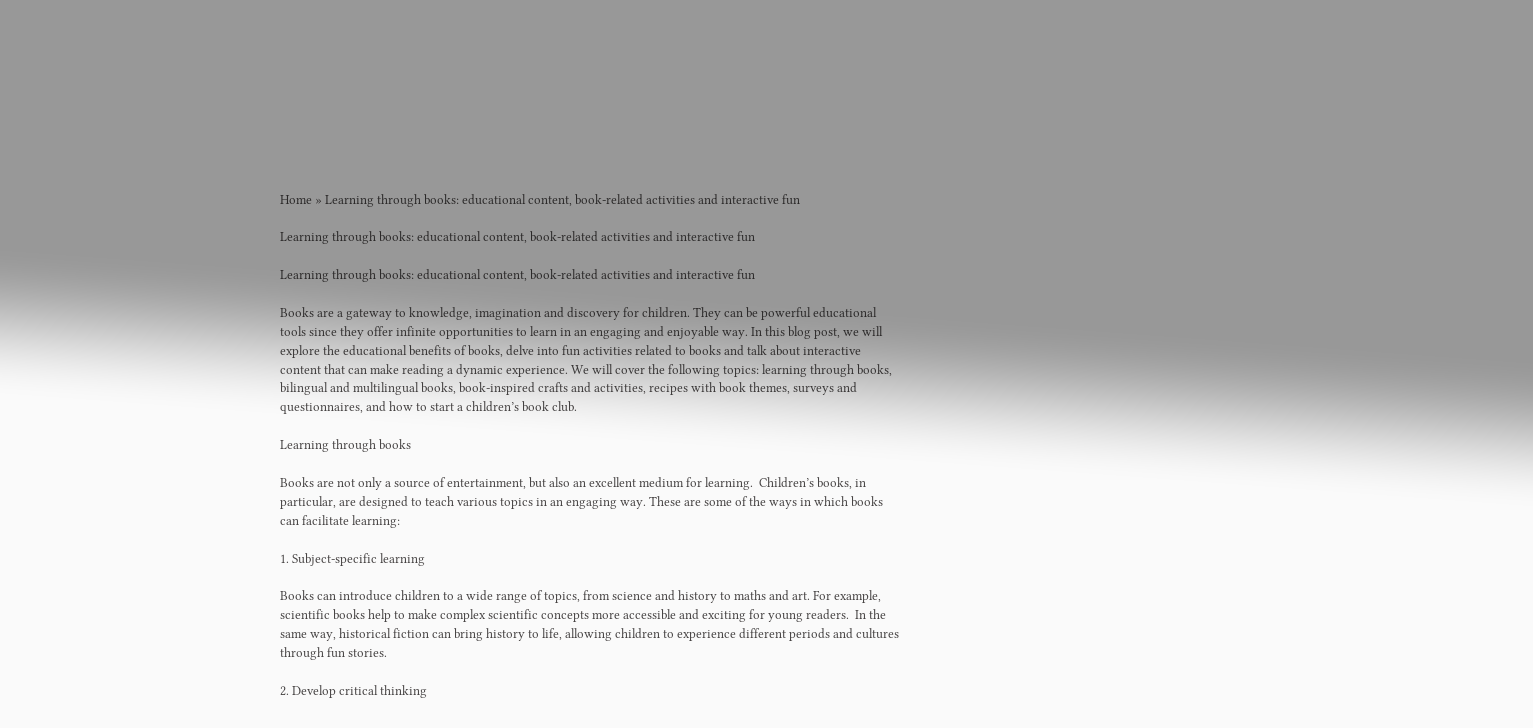Home » Learning through books: educational content, book-related activities and interactive fun

Learning through books: educational content, book-related activities and interactive fun

Learning through books: educational content, book-related activities and interactive fun

Books are a gateway to knowledge, imagination and discovery for children. They can be powerful educational tools since they offer infinite opportunities to learn in an engaging and enjoyable way. In this blog post, we will explore the educational benefits of books, delve into fun activities related to books and talk about interactive content that can make reading a dynamic experience. We will cover the following topics: learning through books, bilingual and multilingual books, book-inspired crafts and activities, recipes with book themes, surveys and questionnaires, and how to start a children’s book club.

Learning through books

Books are not only a source of entertainment, but also an excellent medium for learning.  Children’s books, in particular, are designed to teach various topics in an engaging way. These are some of the ways in which books can facilitate learning:

1. Subject-specific learning

Books can introduce children to a wide range of topics, from science and history to maths and art. For example, scientific books help to make complex scientific concepts more accessible and exciting for young readers.  In the same way, historical fiction can bring history to life, allowing children to experience different periods and cultures through fun stories.

2. Develop critical thinking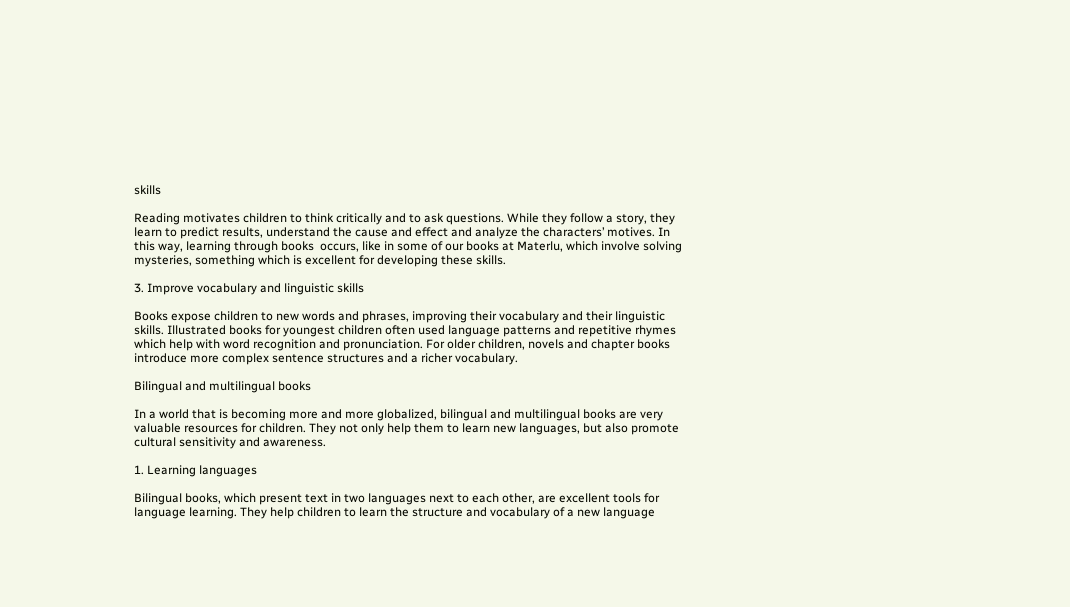skills

Reading motivates children to think critically and to ask questions. While they follow a story, they learn to predict results, understand the cause and effect and analyze the characters’ motives. In this way, learning through books  occurs, like in some of our books at Materlu, which involve solving mysteries, something which is excellent for developing these skills.

3. Improve vocabulary and linguistic skills

Books expose children to new words and phrases, improving their vocabulary and their linguistic skills. Illustrated books for youngest children often used language patterns and repetitive rhymes which help with word recognition and pronunciation. For older children, novels and chapter books introduce more complex sentence structures and a richer vocabulary.

Bilingual and multilingual books

In a world that is becoming more and more globalized, bilingual and multilingual books are very valuable resources for children. They not only help them to learn new languages, but also promote cultural sensitivity and awareness.

1. Learning languages

Bilingual books, which present text in two languages next to each other, are excellent tools for language learning. They help children to learn the structure and vocabulary of a new language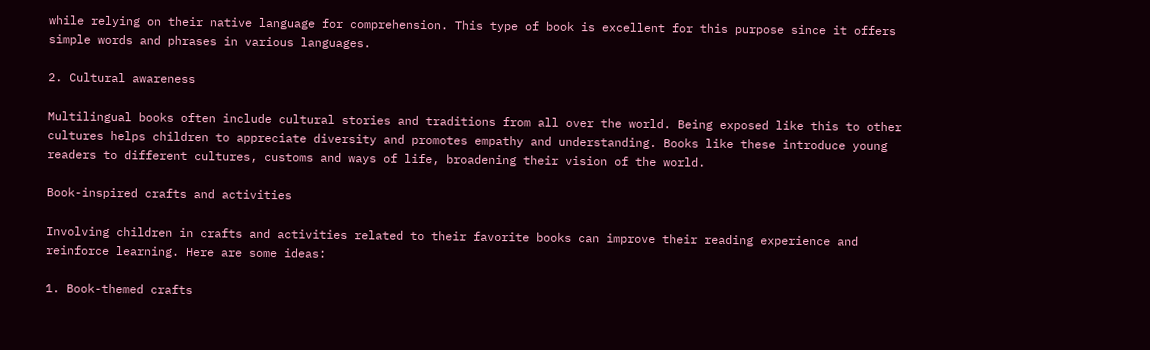while relying on their native language for comprehension. This type of book is excellent for this purpose since it offers simple words and phrases in various languages.

2. Cultural awareness

Multilingual books often include cultural stories and traditions from all over the world. Being exposed like this to other cultures helps children to appreciate diversity and promotes empathy and understanding. Books like these introduce young readers to different cultures, customs and ways of life, broadening their vision of the world.

Book-inspired crafts and activities

Involving children in crafts and activities related to their favorite books can improve their reading experience and reinforce learning. Here are some ideas:

1. Book-themed crafts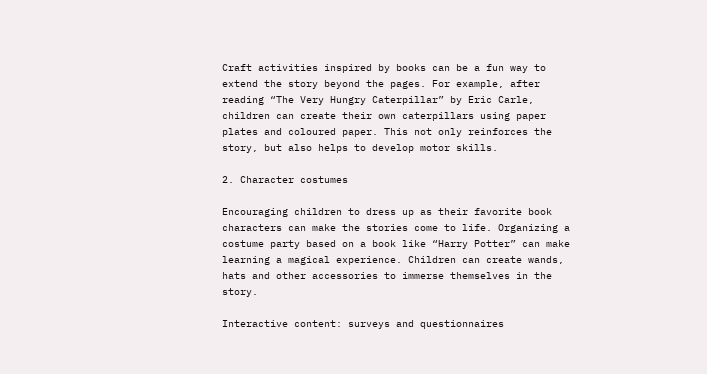Craft activities inspired by books can be a fun way to extend the story beyond the pages. For example, after reading “The Very Hungry Caterpillar” by Eric Carle, children can create their own caterpillars using paper plates and coloured paper. This not only reinforces the story, but also helps to develop motor skills.

2. Character costumes

Encouraging children to dress up as their favorite book characters can make the stories come to life. Organizing a costume party based on a book like “Harry Potter” can make learning a magical experience. Children can create wands, hats and other accessories to immerse themselves in the story.

Interactive content: surveys and questionnaires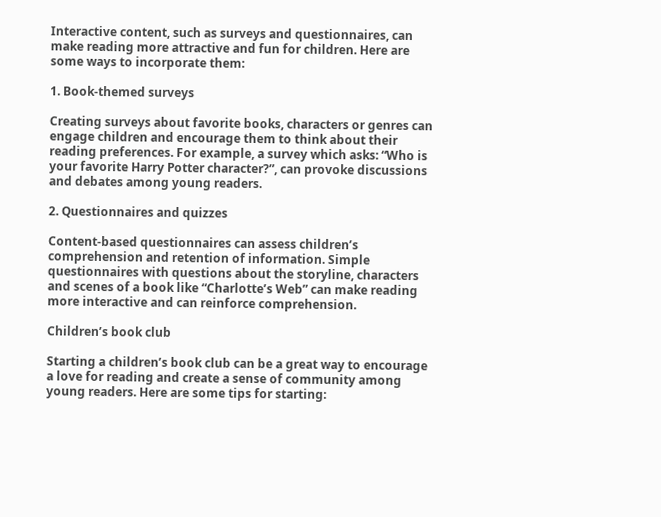Interactive content, such as surveys and questionnaires, can make reading more attractive and fun for children. Here are some ways to incorporate them:

1. Book-themed surveys

Creating surveys about favorite books, characters or genres can engage children and encourage them to think about their reading preferences. For example, a survey which asks: “Who is your favorite Harry Potter character?”, can provoke discussions and debates among young readers.

2. Questionnaires and quizzes

Content-based questionnaires can assess children’s comprehension and retention of information. Simple questionnaires with questions about the storyline, characters and scenes of a book like “Charlotte’s Web” can make reading more interactive and can reinforce comprehension.

Children’s book club

Starting a children’s book club can be a great way to encourage a love for reading and create a sense of community among young readers. Here are some tips for starting: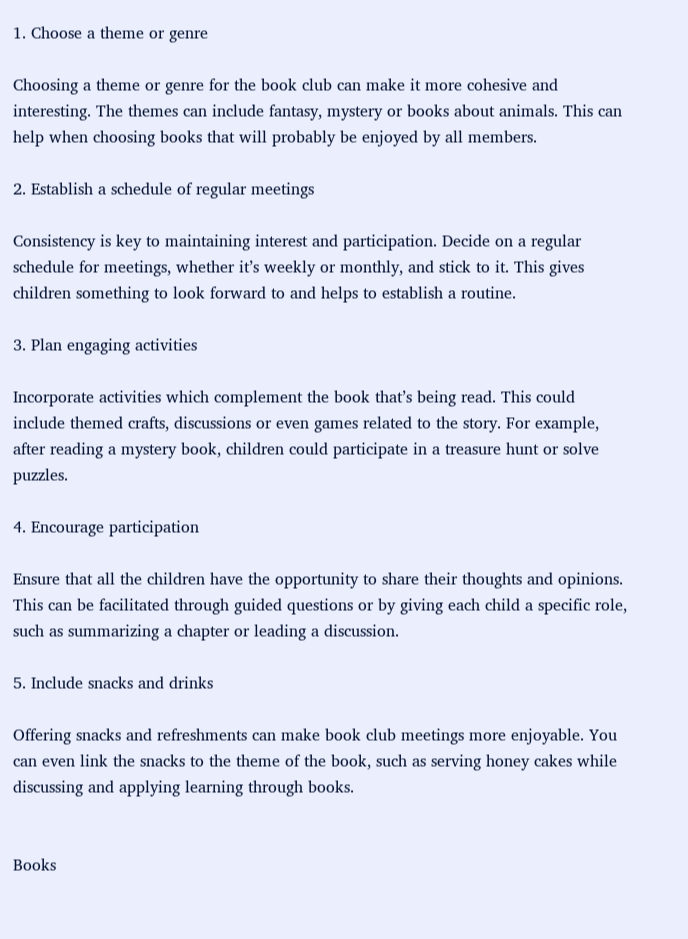1. Choose a theme or genre

Choosing a theme or genre for the book club can make it more cohesive and interesting. The themes can include fantasy, mystery or books about animals. This can help when choosing books that will probably be enjoyed by all members.

2. Establish a schedule of regular meetings

Consistency is key to maintaining interest and participation. Decide on a regular schedule for meetings, whether it’s weekly or monthly, and stick to it. This gives children something to look forward to and helps to establish a routine.

3. Plan engaging activities

Incorporate activities which complement the book that’s being read. This could include themed crafts, discussions or even games related to the story. For example, after reading a mystery book, children could participate in a treasure hunt or solve puzzles.

4. Encourage participation

Ensure that all the children have the opportunity to share their thoughts and opinions. This can be facilitated through guided questions or by giving each child a specific role, such as summarizing a chapter or leading a discussion.

5. Include snacks and drinks

Offering snacks and refreshments can make book club meetings more enjoyable. You can even link the snacks to the theme of the book, such as serving honey cakes while discussing and applying learning through books.


Books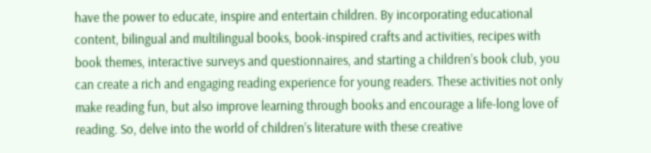have the power to educate, inspire and entertain children. By incorporating educational content, bilingual and multilingual books, book-inspired crafts and activities, recipes with book themes, interactive surveys and questionnaires, and starting a children’s book club, you can create a rich and engaging reading experience for young readers. These activities not only make reading fun, but also improve learning through books and encourage a life-long love of reading. So, delve into the world of children’s literature with these creative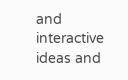and interactive ideas and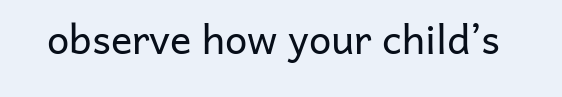observe how your child’s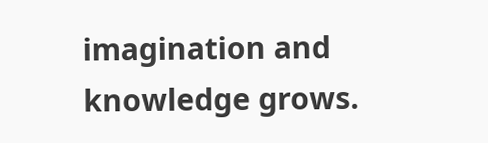imagination and knowledge grows.